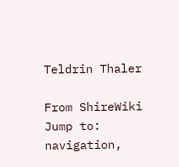Teldrin Thaler

From ShireWiki
Jump to: navigation,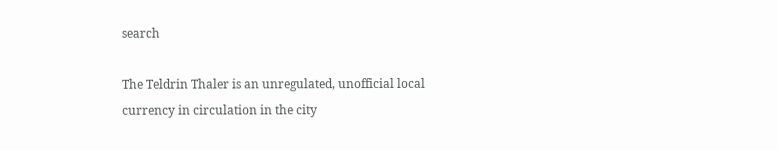search

The Teldrin Thaler is an unregulated, unofficial local currency in circulation in the city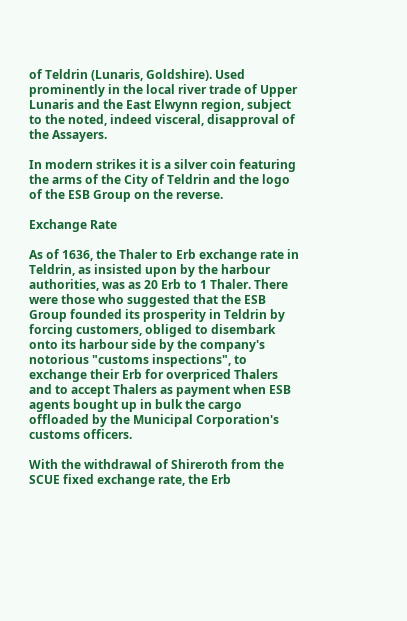of Teldrin (Lunaris, Goldshire). Used prominently in the local river trade of Upper Lunaris and the East Elwynn region, subject to the noted, indeed visceral, disapproval of the Assayers.

In modern strikes it is a silver coin featuring the arms of the City of Teldrin and the logo of the ESB Group on the reverse.

Exchange Rate

As of 1636, the Thaler to Erb exchange rate in Teldrin, as insisted upon by the harbour authorities, was as 20 Erb to 1 Thaler. There were those who suggested that the ESB Group founded its prosperity in Teldrin by forcing customers, obliged to disembark onto its harbour side by the company's notorious "customs inspections", to exchange their Erb for overpriced Thalers and to accept Thalers as payment when ESB agents bought up in bulk the cargo offloaded by the Municipal Corporation's customs officers.

With the withdrawal of Shireroth from the SCUE fixed exchange rate, the Erb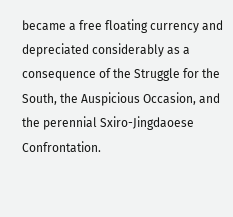became a free floating currency and depreciated considerably as a consequence of the Struggle for the South, the Auspicious Occasion, and the perennial Sxiro-Jingdaoese Confrontation.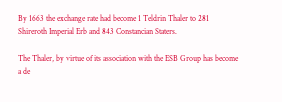By 1663 the exchange rate had become 1 Teldrin Thaler to 281 Shireroth Imperial Erb and 843 Constancian Staters.

The Thaler, by virtue of its association with the ESB Group has become a de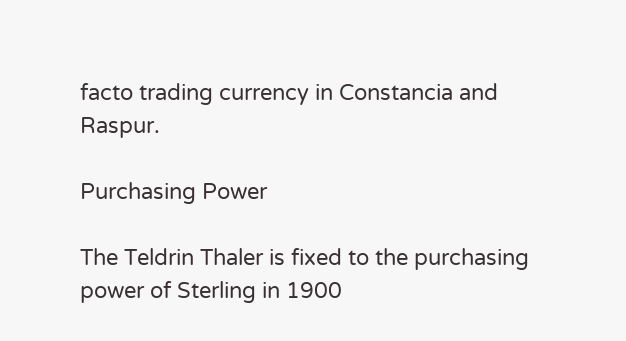facto trading currency in Constancia and Raspur.

Purchasing Power

The Teldrin Thaler is fixed to the purchasing power of Sterling in 1900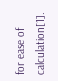for ease of calculation[1].